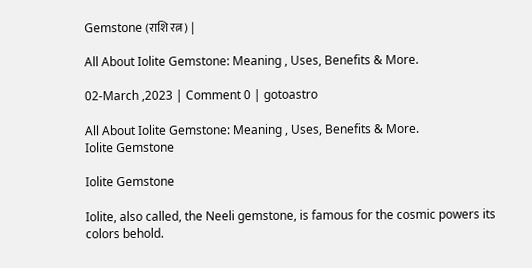Gemstone (राशि रत्न) |

All About Iolite Gemstone: Meaning , Uses, Benefits & More.

02-March ,2023 | Comment 0 | gotoastro

All About Iolite Gemstone: Meaning , Uses, Benefits & More.
Iolite Gemstone

Iolite Gemstone

Iolite, also called, the Neeli gemstone, is famous for the cosmic powers its colors behold.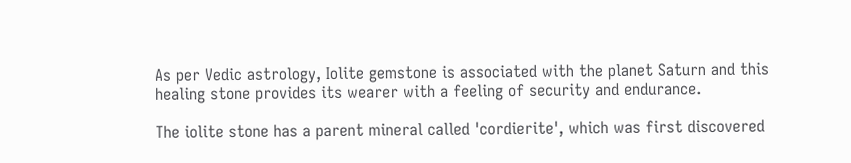As per Vedic astrology, Iolite gemstone is associated with the planet Saturn and this healing stone provides its wearer with a feeling of security and endurance.

The iolite stone has a parent mineral called 'cordierite', which was first discovered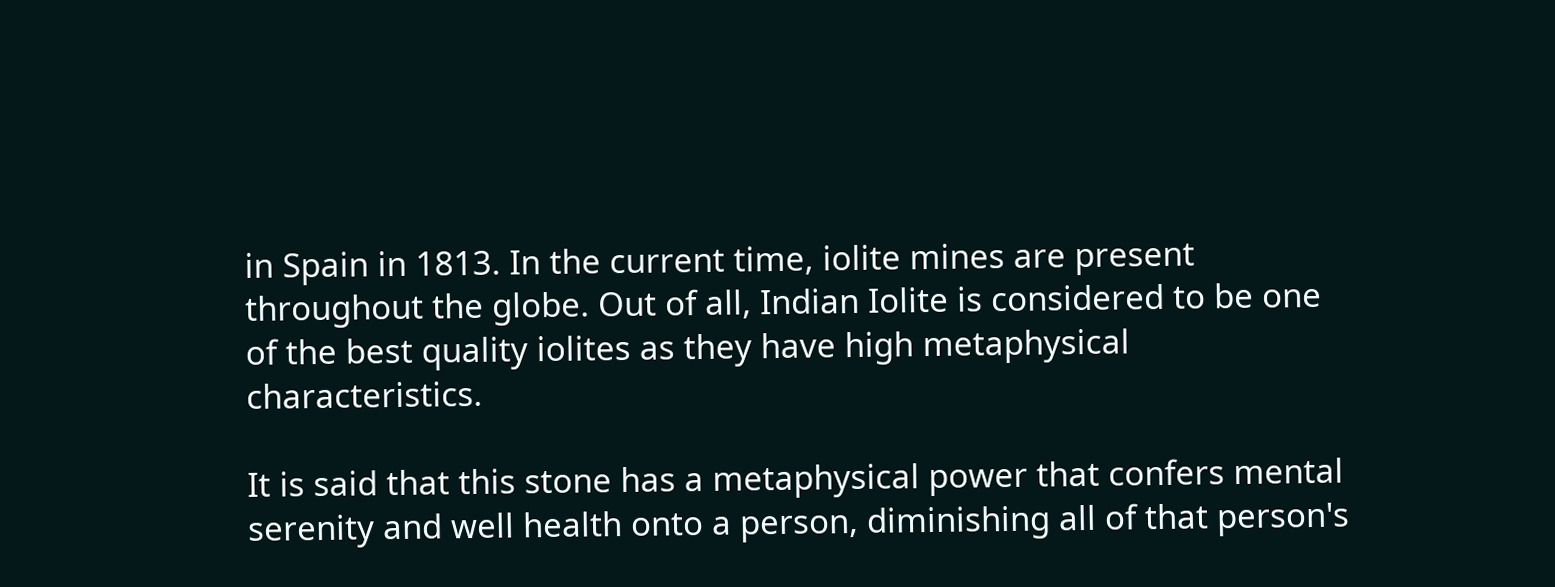in Spain in 1813. In the current time, iolite mines are present throughout the globe. Out of all, Indian Iolite is considered to be one of the best quality iolites as they have high metaphysical characteristics.

It is said that this stone has a metaphysical power that confers mental serenity and well health onto a person, diminishing all of that person's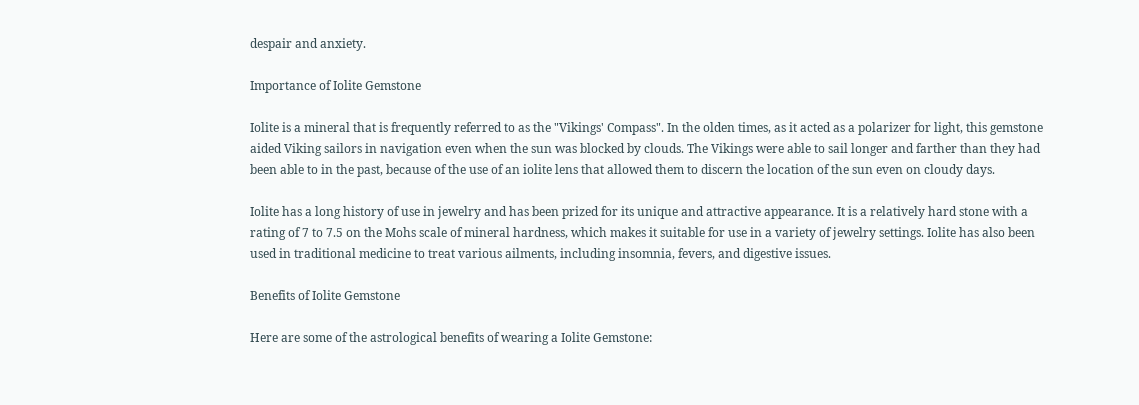despair and anxiety.

Importance of Iolite Gemstone

Iolite is a mineral that is frequently referred to as the "Vikings' Compass". In the olden times, as it acted as a polarizer for light, this gemstone aided Viking sailors in navigation even when the sun was blocked by clouds. The Vikings were able to sail longer and farther than they had been able to in the past, because of the use of an iolite lens that allowed them to discern the location of the sun even on cloudy days.

Iolite has a long history of use in jewelry and has been prized for its unique and attractive appearance. It is a relatively hard stone with a rating of 7 to 7.5 on the Mohs scale of mineral hardness, which makes it suitable for use in a variety of jewelry settings. Iolite has also been used in traditional medicine to treat various ailments, including insomnia, fevers, and digestive issues.

Benefits of Iolite Gemstone

Here are some of the astrological benefits of wearing a Iolite Gemstone: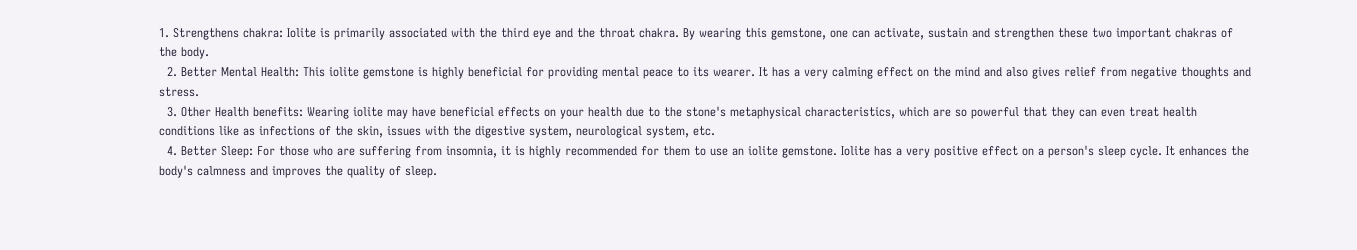1. Strengthens chakra: Iolite is primarily associated with the third eye and the throat chakra. By wearing this gemstone, one can activate, sustain and strengthen these two important chakras of the body.
  2. Better Mental Health: This iolite gemstone is highly beneficial for providing mental peace to its wearer. It has a very calming effect on the mind and also gives relief from negative thoughts and stress.
  3. Other Health benefits: Wearing iolite may have beneficial effects on your health due to the stone's metaphysical characteristics, which are so powerful that they can even treat health conditions like as infections of the skin, issues with the digestive system, neurological system, etc.
  4. Better Sleep: For those who are suffering from insomnia, it is highly recommended for them to use an iolite gemstone. Iolite has a very positive effect on a person's sleep cycle. It enhances the body's calmness and improves the quality of sleep.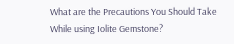What are the Precautions You Should Take While using Iolite Gemstone?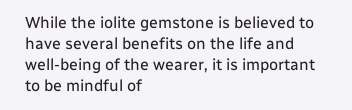While the iolite gemstone is believed to have several benefits on the life and well-being of the wearer, it is important to be mindful of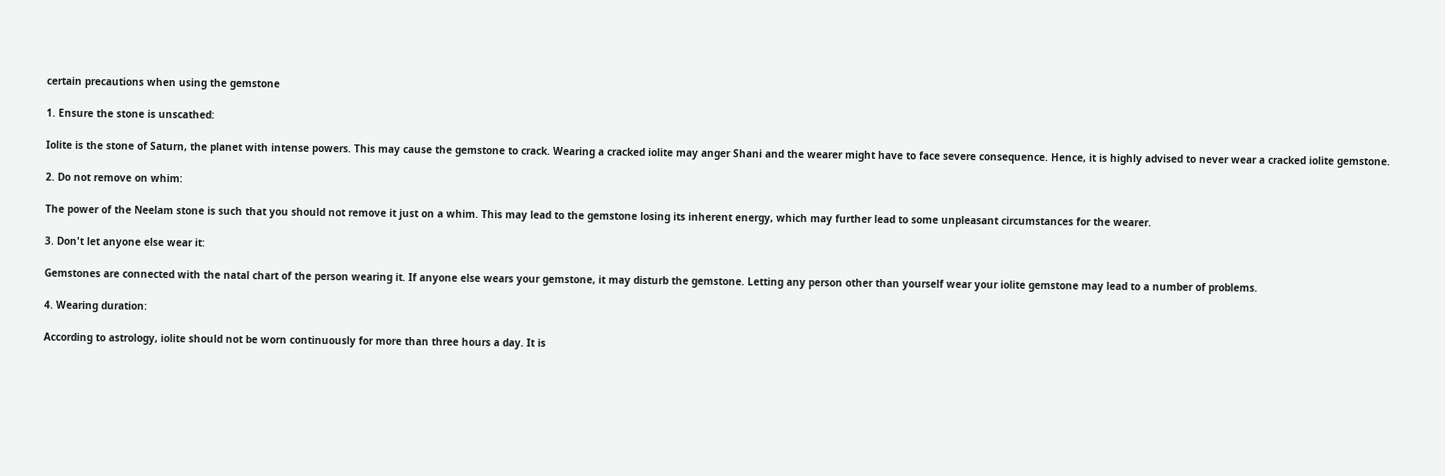certain precautions when using the gemstone

1. Ensure the stone is unscathed:

Iolite is the stone of Saturn, the planet with intense powers. This may cause the gemstone to crack. Wearing a cracked iolite may anger Shani and the wearer might have to face severe consequence. Hence, it is highly advised to never wear a cracked iolite gemstone.

2. Do not remove on whim:

The power of the Neelam stone is such that you should not remove it just on a whim. This may lead to the gemstone losing its inherent energy, which may further lead to some unpleasant circumstances for the wearer.

3. Don't let anyone else wear it:

Gemstones are connected with the natal chart of the person wearing it. If anyone else wears your gemstone, it may disturb the gemstone. Letting any person other than yourself wear your iolite gemstone may lead to a number of problems.

4. Wearing duration:

According to astrology, iolite should not be worn continuously for more than three hours a day. It is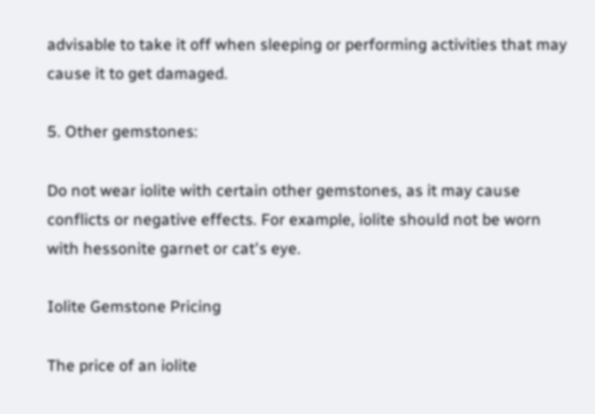advisable to take it off when sleeping or performing activities that may cause it to get damaged.

5. Other gemstones:

Do not wear iolite with certain other gemstones, as it may cause conflicts or negative effects. For example, iolite should not be worn with hessonite garnet or cat's eye.

Iolite Gemstone Pricing

The price of an iolite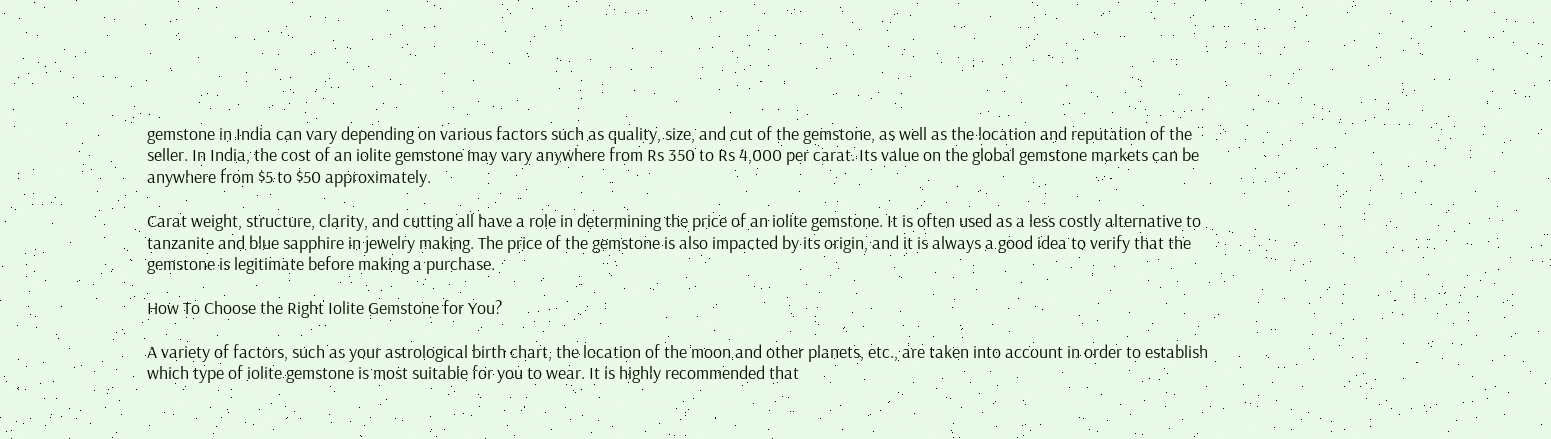gemstone in India can vary depending on various factors such as quality, size, and cut of the gemstone, as well as the location and reputation of the seller. In India, the cost of an iolite gemstone may vary anywhere from Rs 350 to Rs 4,000 per carat. Its value on the global gemstone markets can be anywhere from $5 to $50 approximately.

Carat weight, structure, clarity, and cutting all have a role in determining the price of an iolite gemstone. It is often used as a less costly alternative to tanzanite and blue sapphire in jewelry making. The price of the gemstone is also impacted by its origin, and it is always a good idea to verify that the gemstone is legitimate before making a purchase.

How To Choose the Right Iolite Gemstone for You?

A variety of factors, such as your astrological birth chart, the location of the moon and other planets, etc., are taken into account in order to establish which type of iolite gemstone is most suitable for you to wear. It is highly recommended that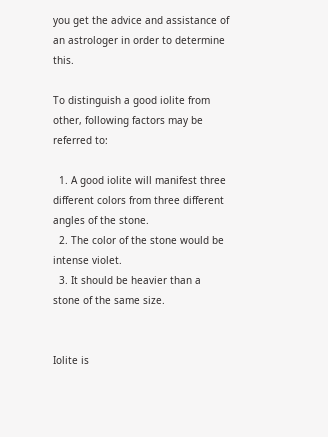you get the advice and assistance of an astrologer in order to determine this.

To distinguish a good iolite from other, following factors may be referred to:

  1. A good iolite will manifest three different colors from three different angles of the stone.
  2. The color of the stone would be intense violet.
  3. It should be heavier than a stone of the same size.


Iolite is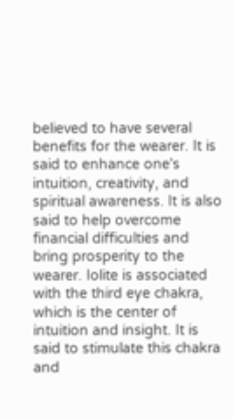believed to have several benefits for the wearer. It is said to enhance one's intuition, creativity, and spiritual awareness. It is also said to help overcome financial difficulties and bring prosperity to the wearer. Iolite is associated with the third eye chakra, which is the center of intuition and insight. It is said to stimulate this chakra and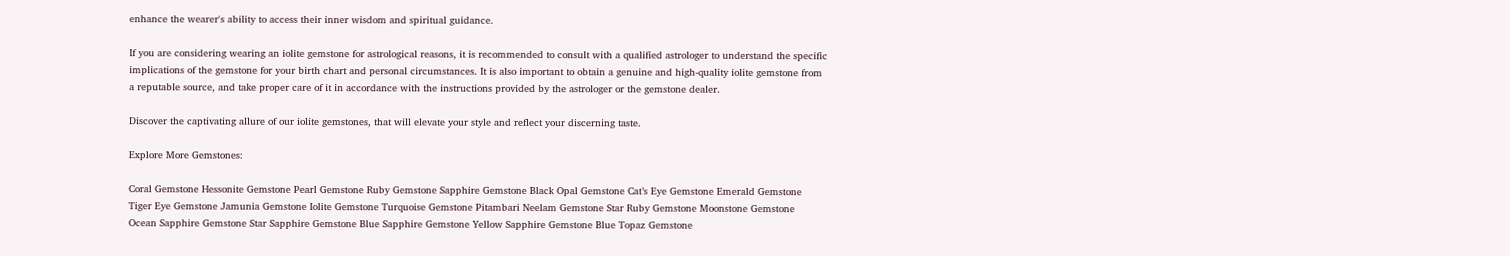enhance the wearer's ability to access their inner wisdom and spiritual guidance.

If you are considering wearing an iolite gemstone for astrological reasons, it is recommended to consult with a qualified astrologer to understand the specific implications of the gemstone for your birth chart and personal circumstances. It is also important to obtain a genuine and high-quality iolite gemstone from a reputable source, and take proper care of it in accordance with the instructions provided by the astrologer or the gemstone dealer.

Discover the captivating allure of our iolite gemstones, that will elevate your style and reflect your discerning taste.

Explore More Gemstones:

Coral Gemstone Hessonite Gemstone Pearl Gemstone Ruby Gemstone Sapphire Gemstone Black Opal Gemstone Cat’s Eye Gemstone Emerald Gemstone
Tiger Eye Gemstone Jamunia Gemstone Iolite Gemstone Turquoise Gemstone Pitambari Neelam Gemstone Star Ruby Gemstone Moonstone Gemstone
Ocean Sapphire Gemstone Star Sapphire Gemstone Blue Sapphire Gemstone Yellow Sapphire Gemstone Blue Topaz Gemstone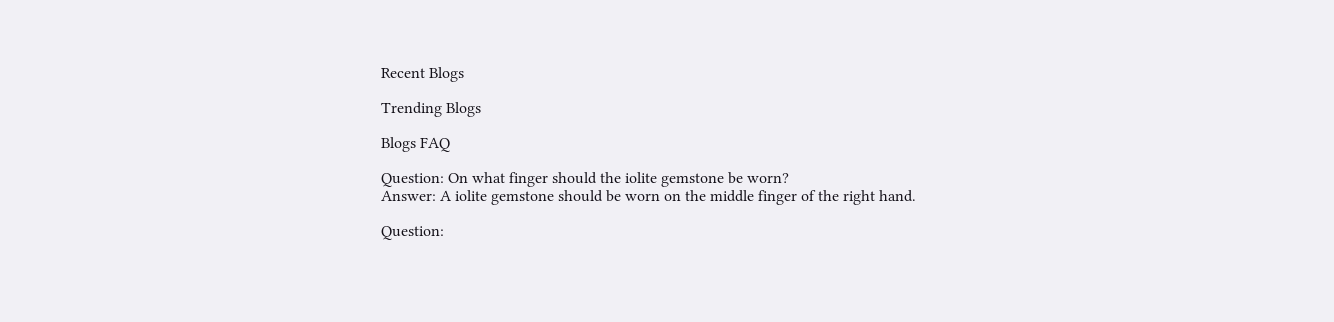Recent Blogs

Trending Blogs

Blogs FAQ

Question: On what finger should the iolite gemstone be worn?
Answer: A iolite gemstone should be worn on the middle finger of the right hand.

Question: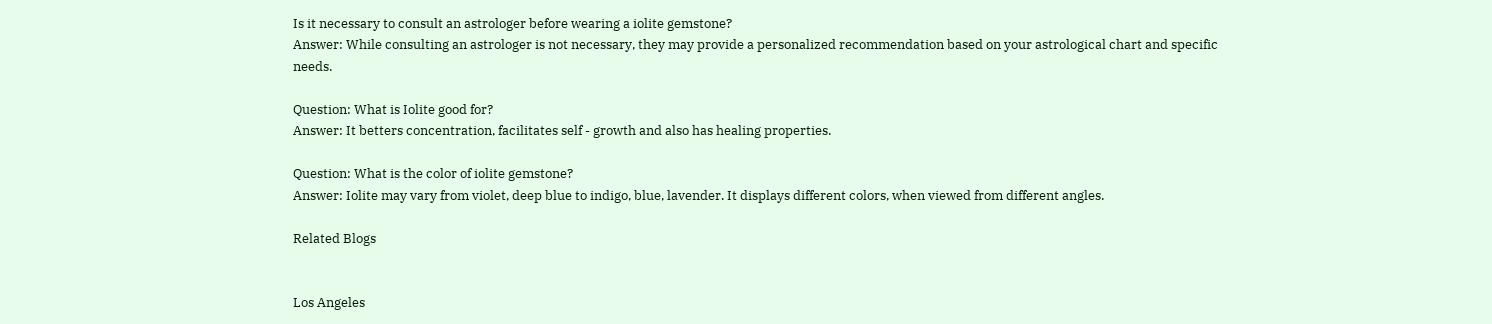Is it necessary to consult an astrologer before wearing a iolite gemstone?
Answer: While consulting an astrologer is not necessary, they may provide a personalized recommendation based on your astrological chart and specific needs.

Question: What is Iolite good for?
Answer: It betters concentration, facilitates self - growth and also has healing properties.

Question: What is the color of iolite gemstone?
Answer: Iolite may vary from violet, deep blue to indigo, blue, lavender. It displays different colors, when viewed from different angles.

Related Blogs


Los Angeles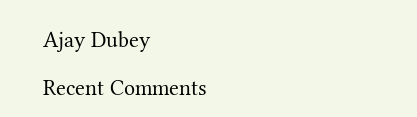Ajay Dubey

Recent Comments